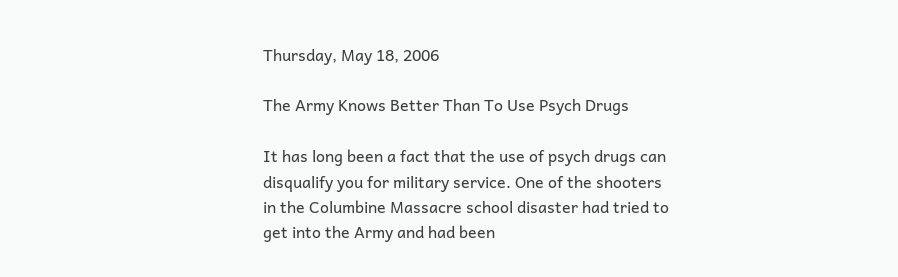Thursday, May 18, 2006

The Army Knows Better Than To Use Psych Drugs

It has long been a fact that the use of psych drugs can disqualify you for military service. One of the shooters in the Columbine Massacre school disaster had tried to get into the Army and had been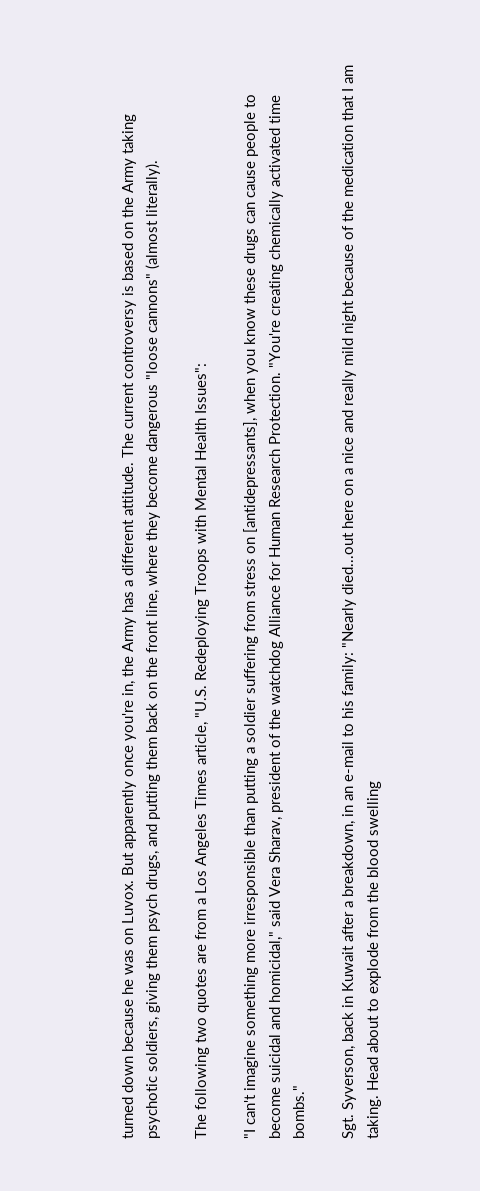turned down because he was on Luvox. But apparently once you're in, the Army has a different attitude. The current controversy is based on the Army taking psychotic soldiers, giving them psych drugs, and putting them back on the front line, where they become dangerous "loose cannons" (almost literally).

The following two quotes are from a Los Angeles Times article, "U.S. Redeploying Troops with Mental Health Issues":

"I can't imagine something more irresponsible than putting a soldier suffering from stress on [antidepressants], when you know these drugs can cause people to become suicidal and homicidal," said Vera Sharav, president of the watchdog Alliance for Human Research Protection. "You're creating chemically activated time bombs."

Sgt. Syverson, back in Kuwait after a breakdown, in an e-mail to his family: "Nearly died...out here on a nice and really mild night because of the medication that I am taking. Head about to explode from the blood swelling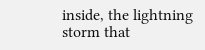inside, the lightning storm that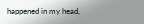happened in my head,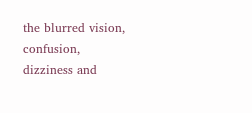the blurred vision, confusion, dizziness and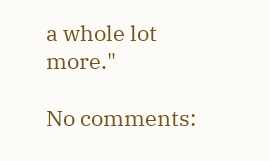a whole lot more."

No comments: